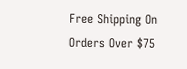Free Shipping On Orders Over $75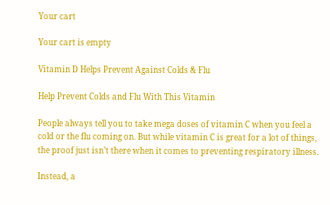Your cart

Your cart is empty

Vitamin D Helps Prevent Against Colds & Flu

Help Prevent Colds and Flu With This Vitamin

People always tell you to take mega doses of vitamin C when you feel a cold or the flu coming on. But while vitamin C is great for a lot of things, the proof just isn’t there when it comes to preventing respiratory illness.

Instead, a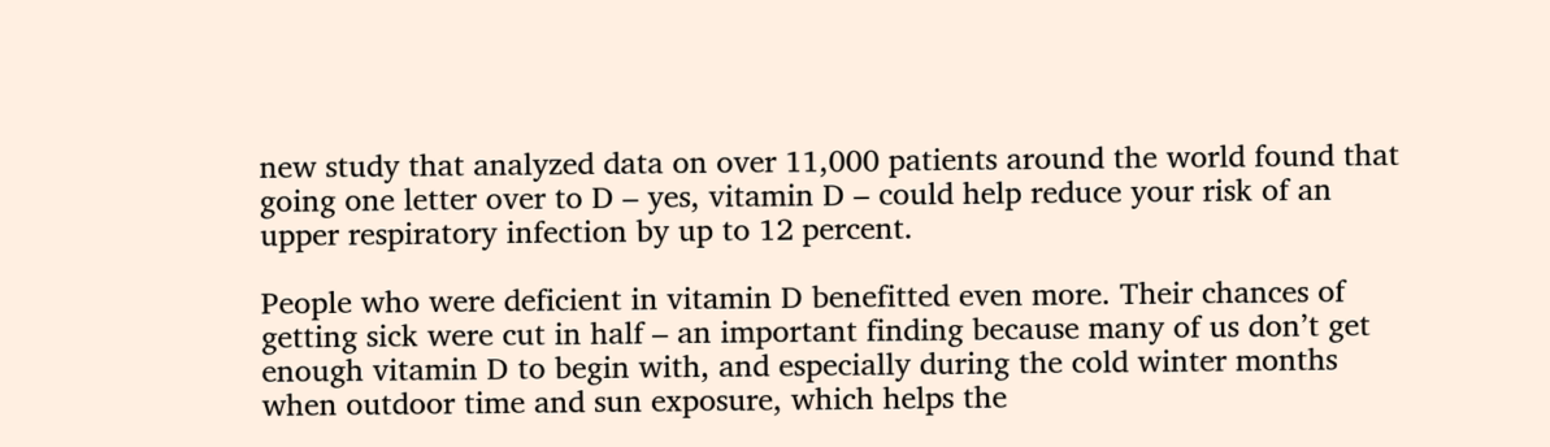new study that analyzed data on over 11,000 patients around the world found that going one letter over to D – yes, vitamin D – could help reduce your risk of an upper respiratory infection by up to 12 percent.

People who were deficient in vitamin D benefitted even more. Their chances of getting sick were cut in half – an important finding because many of us don’t get enough vitamin D to begin with, and especially during the cold winter months when outdoor time and sun exposure, which helps the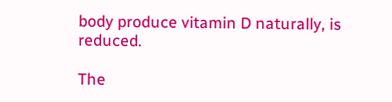body produce vitamin D naturally, is reduced.

The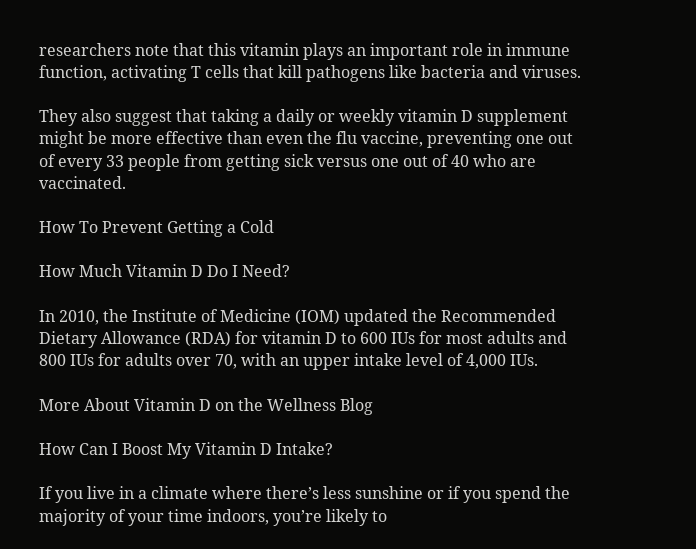researchers note that this vitamin plays an important role in immune function, activating T cells that kill pathogens like bacteria and viruses.

They also suggest that taking a daily or weekly vitamin D supplement might be more effective than even the flu vaccine, preventing one out of every 33 people from getting sick versus one out of 40 who are vaccinated.

How To Prevent Getting a Cold

How Much Vitamin D Do I Need?

In 2010, the Institute of Medicine (IOM) updated the Recommended Dietary Allowance (RDA) for vitamin D to 600 IUs for most adults and 800 IUs for adults over 70, with an upper intake level of 4,000 IUs.

More About Vitamin D on the Wellness Blog

How Can I Boost My Vitamin D Intake?

If you live in a climate where there’s less sunshine or if you spend the majority of your time indoors, you’re likely to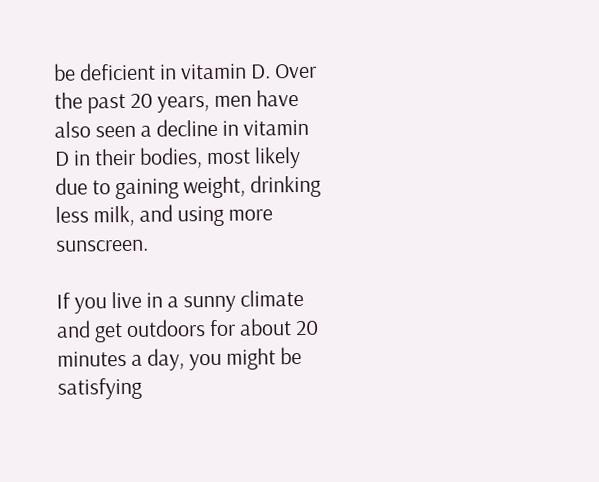be deficient in vitamin D. Over the past 20 years, men have also seen a decline in vitamin D in their bodies, most likely due to gaining weight, drinking less milk, and using more sunscreen.

If you live in a sunny climate and get outdoors for about 20 minutes a day, you might be satisfying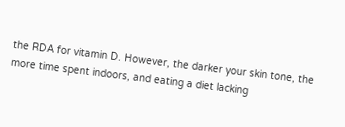the RDA for vitamin D. However, the darker your skin tone, the more time spent indoors, and eating a diet lacking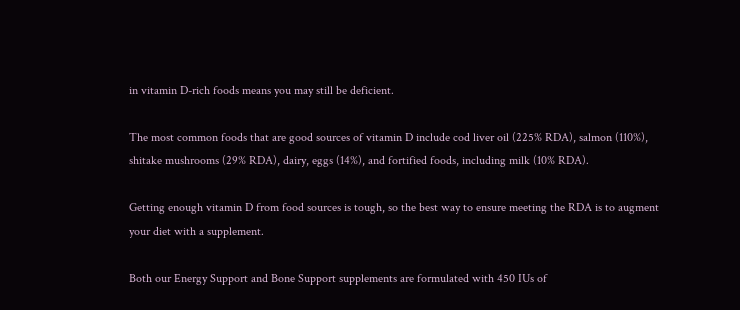in vitamin D-rich foods means you may still be deficient.

The most common foods that are good sources of vitamin D include cod liver oil (225% RDA), salmon (110%), shitake mushrooms (29% RDA), dairy, eggs (14%), and fortified foods, including milk (10% RDA).

Getting enough vitamin D from food sources is tough, so the best way to ensure meeting the RDA is to augment your diet with a supplement.

Both our Energy Support and Bone Support supplements are formulated with 450 IUs of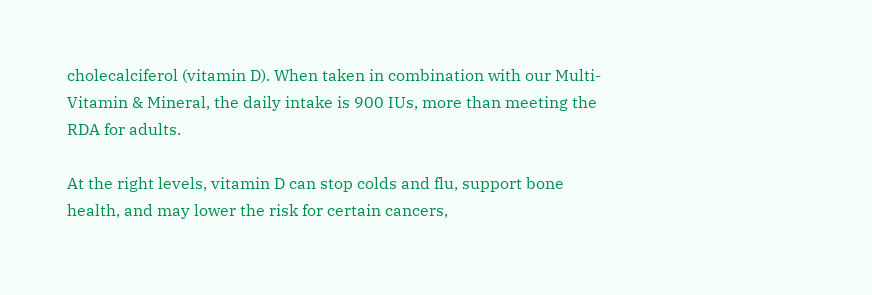cholecalciferol (vitamin D). When taken in combination with our Multi-Vitamin & Mineral, the daily intake is 900 IUs, more than meeting the RDA for adults.

At the right levels, vitamin D can stop colds and flu, support bone health, and may lower the risk for certain cancers,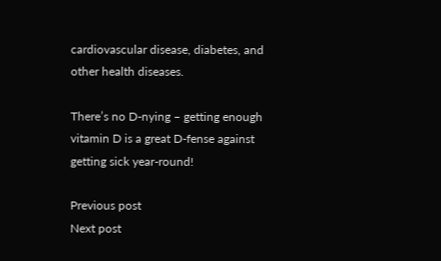cardiovascular disease, diabetes, and other health diseases.

There’s no D-nying – getting enough vitamin D is a great D-fense against getting sick year-round!

Previous post
Next post